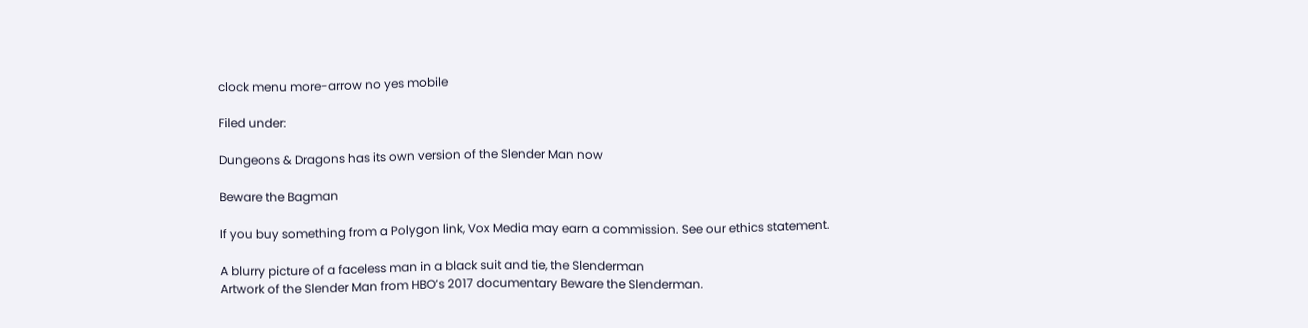clock menu more-arrow no yes mobile

Filed under:

Dungeons & Dragons has its own version of the Slender Man now

Beware the Bagman

If you buy something from a Polygon link, Vox Media may earn a commission. See our ethics statement.

A blurry picture of a faceless man in a black suit and tie, the Slenderman
Artwork of the Slender Man from HBO’s 2017 documentary Beware the Slenderman.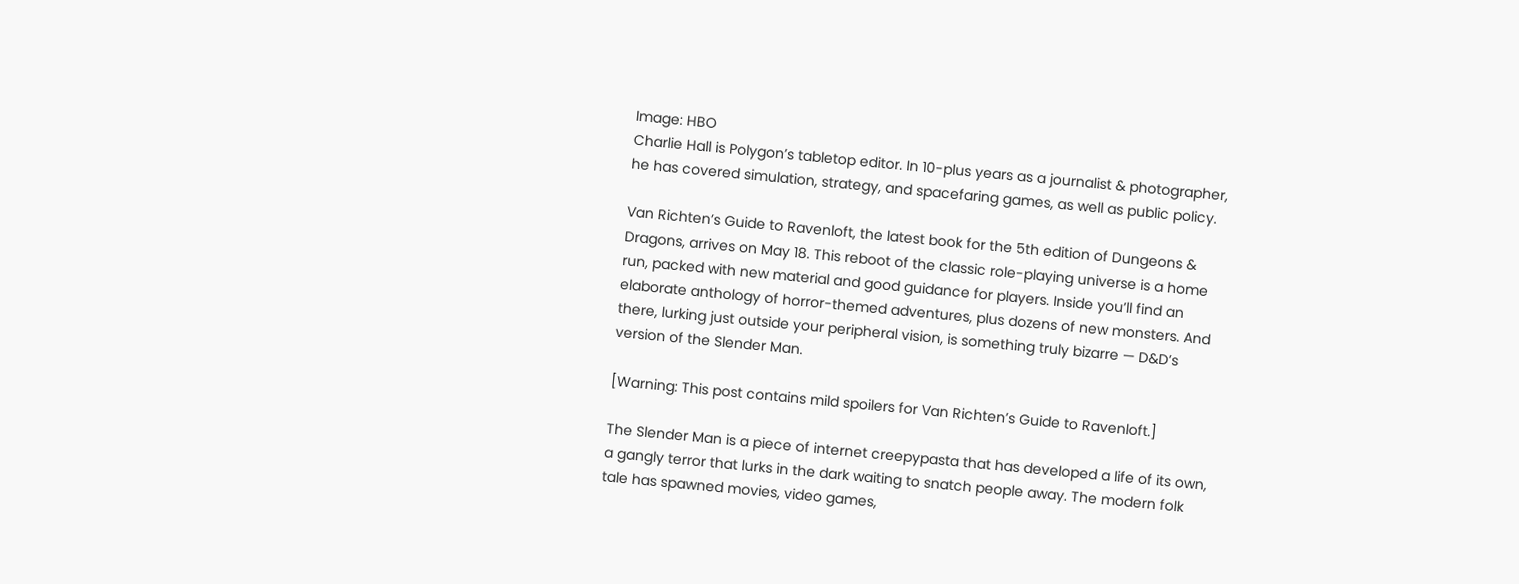Image: HBO
Charlie Hall is Polygon’s tabletop editor. In 10-plus years as a journalist & photographer, he has covered simulation, strategy, and spacefaring games, as well as public policy.

Van Richten’s Guide to Ravenloft, the latest book for the 5th edition of Dungeons & Dragons, arrives on May 18. This reboot of the classic role-playing universe is a home run, packed with new material and good guidance for players. Inside you’ll find an elaborate anthology of horror-themed adventures, plus dozens of new monsters. And there, lurking just outside your peripheral vision, is something truly bizarre — D&D’s version of the Slender Man.

[Warning: This post contains mild spoilers for Van Richten’s Guide to Ravenloft.]

The Slender Man is a piece of internet creepypasta that has developed a life of its own, a gangly terror that lurks in the dark waiting to snatch people away. The modern folk tale has spawned movies, video games,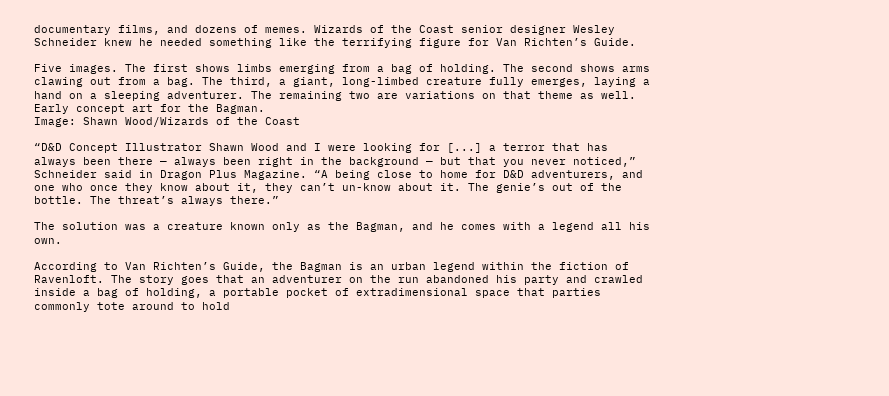documentary films, and dozens of memes. Wizards of the Coast senior designer Wesley Schneider knew he needed something like the terrifying figure for Van Richten’s Guide.

Five images. The first shows limbs emerging from a bag of holding. The second shows arms clawing out from a bag. The third, a giant, long-limbed creature fully emerges, laying a hand on a sleeping adventurer. The remaining two are variations on that theme as well.
Early concept art for the Bagman.
Image: Shawn Wood/Wizards of the Coast

“D&D Concept Illustrator Shawn Wood and I were looking for [...] a terror that has always been there — always been right in the background — but that you never noticed,” Schneider said in Dragon Plus Magazine. “A being close to home for D&D adventurers, and one who once they know about it, they can’t un-know about it. The genie’s out of the bottle. The threat’s always there.”

The solution was a creature known only as the Bagman, and he comes with a legend all his own.

According to Van Richten’s Guide, the Bagman is an urban legend within the fiction of Ravenloft. The story goes that an adventurer on the run abandoned his party and crawled inside a bag of holding, a portable pocket of extradimensional space that parties commonly tote around to hold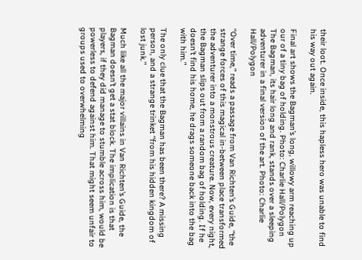their loot. Once inside, this hapless hero was unable to find his way out again.

Final art shows the Bagman’s long, willowy arm reaching up our of a tiny bag of holding. Photo: Charlie Hall/Polygon
The Bagman, its hair long and rank, stands over a sleeping adventurer in a final version of the art. Photo: Charlie Hall/Polygon

“Over time,” reads a passage from Van Richten’s Guide, “the strange forces of this magical in-between place transformed the adventurer into a monstrous creature. Now, every night, the Bagman slips out from a random bag of holding. If he doesn’t find his home, he drags someone back into the bag with him.”

The only clue that the Bagman has been there? A missing person, and a strange trinket “from his hidden kingdom of lost junk.”

Much like all the major villains in Van Richten’s Guide, the Bagman doesn’t get a stat block. The implication is that players, if they did manage to stumble across him, would be powerless to defend against him. That might seem unfair to groups used to overwhelming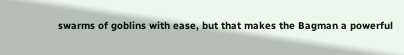swarms of goblins with ease, but that makes the Bagman a powerful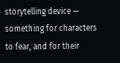storytelling device — something for characters to fear, and for their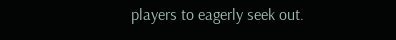players to eagerly seek out.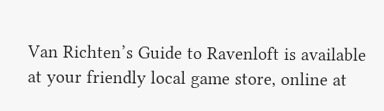Van Richten’s Guide to Ravenloft is available at your friendly local game store, online at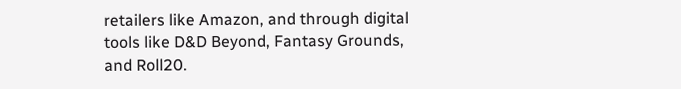retailers like Amazon, and through digital tools like D&D Beyond, Fantasy Grounds, and Roll20.